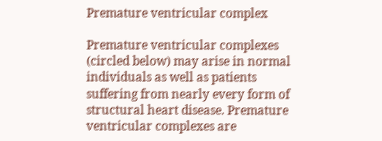Premature ventricular complex

Premature ventricular complexes (circled below) may arise in normal individuals as well as patients suffering from nearly every form of structural heart disease. Premature ventricular complexes are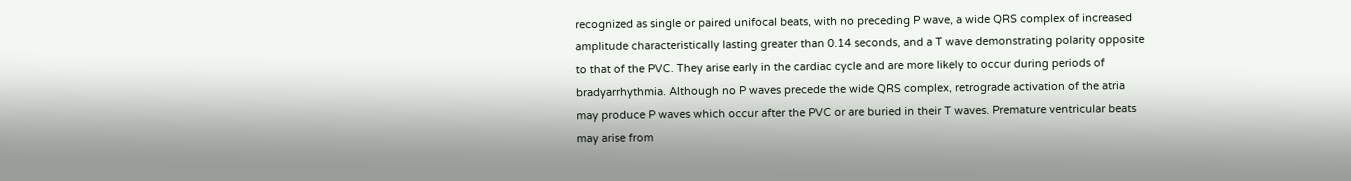recognized as single or paired unifocal beats, with no preceding P wave, a wide QRS complex of increased amplitude characteristically lasting greater than 0.14 seconds, and a T wave demonstrating polarity opposite to that of the PVC. They arise early in the cardiac cycle and are more likely to occur during periods of bradyarrhythmia. Although no P waves precede the wide QRS complex, retrograde activation of the atria may produce P waves which occur after the PVC or are buried in their T waves. Premature ventricular beats may arise from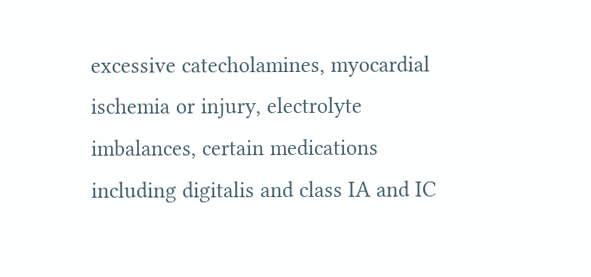excessive catecholamines, myocardial ischemia or injury, electrolyte imbalances, certain medications including digitalis and class IA and IC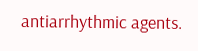antiarrhythmic agents.